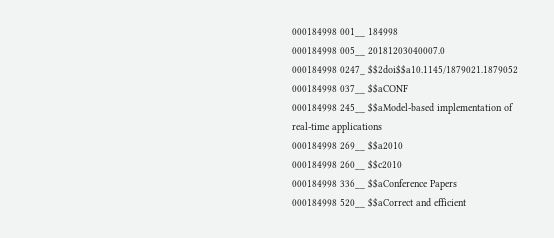000184998 001__ 184998
000184998 005__ 20181203040007.0
000184998 0247_ $$2doi$$a10.1145/1879021.1879052
000184998 037__ $$aCONF
000184998 245__ $$aModel-based implementation of real-time applications
000184998 269__ $$a2010
000184998 260__ $$c2010
000184998 336__ $$aConference Papers
000184998 520__ $$aCorrect and efficient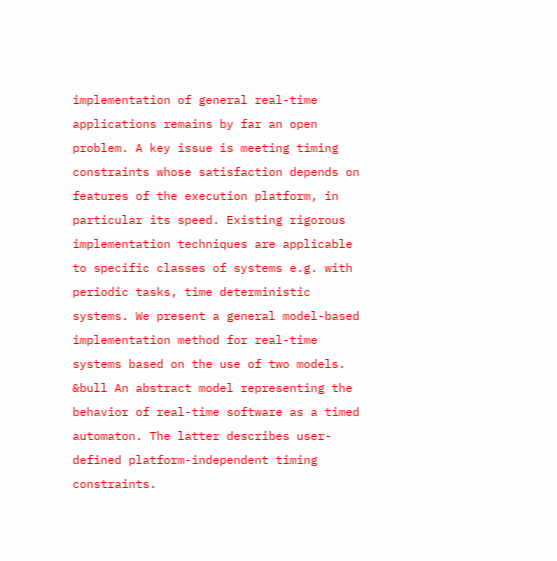implementation of general real-time applications remains by far an open problem. A key issue is meeting timing constraints whose satisfaction depends on features of the execution platform, in particular its speed. Existing rigorous implementation techniques are applicable to specific classes of systems e.g. with periodic tasks, time deterministic systems. We present a general model-based implementation method for real-time systems based on the use of two models. &bull An abstract model representing the behavior of real-time software as a timed automaton. The latter describes user-defined platform-independent timing constraints.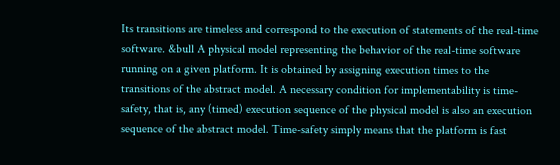Its transitions are timeless and correspond to the execution of statements of the real-time software. &bull A physical model representing the behavior of the real-time software running on a given platform. It is obtained by assigning execution times to the transitions of the abstract model. A necessary condition for implementability is time-safety, that is, any (timed) execution sequence of the physical model is also an execution sequence of the abstract model. Time-safety simply means that the platform is fast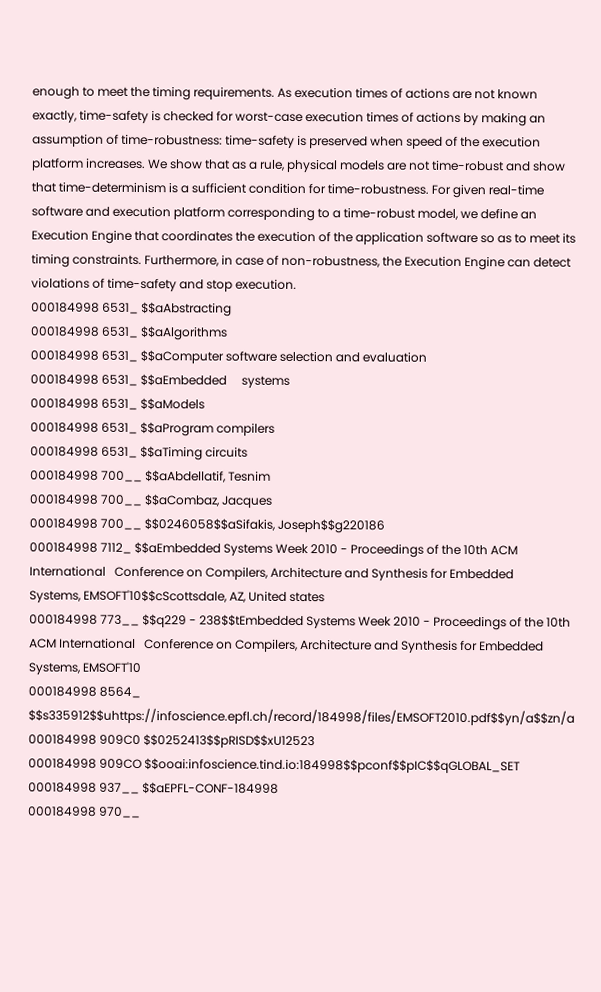enough to meet the timing requirements. As execution times of actions are not known exactly, time-safety is checked for worst-case execution times of actions by making an assumption of time-robustness: time-safety is preserved when speed of the execution platform increases. We show that as a rule, physical models are not time-robust and show that time-determinism is a sufficient condition for time-robustness. For given real-time software and execution platform corresponding to a time-robust model, we define an Execution Engine that coordinates the execution of the application software so as to meet its timing constraints. Furthermore, in case of non-robustness, the Execution Engine can detect violations of time-safety and stop execution.
000184998 6531_ $$aAbstracting
000184998 6531_ $$aAlgorithms
000184998 6531_ $$aComputer software selection and evaluation
000184998 6531_ $$aEmbedded     systems
000184998 6531_ $$aModels
000184998 6531_ $$aProgram compilers
000184998 6531_ $$aTiming circuits
000184998 700__ $$aAbdellatif, Tesnim
000184998 700__ $$aCombaz, Jacques
000184998 700__ $$0246058$$aSifakis, Joseph$$g220186
000184998 7112_ $$aEmbedded Systems Week 2010 - Proceedings of the 10th ACM International   Conference on Compilers, Architecture and Synthesis for Embedded    Systems, EMSOFT'10$$cScottsdale, AZ, United states
000184998 773__ $$q229 - 238$$tEmbedded Systems Week 2010 - Proceedings of the 10th ACM International   Conference on Compilers, Architecture and Synthesis for Embedded    Systems, EMSOFT'10
000184998 8564_ $$s335912$$uhttps://infoscience.epfl.ch/record/184998/files/EMSOFT2010.pdf$$yn/a$$zn/a
000184998 909C0 $$0252413$$pRISD$$xU12523
000184998 909CO $$ooai:infoscience.tind.io:184998$$pconf$$pIC$$qGLOBAL_SET
000184998 937__ $$aEPFL-CONF-184998
000184998 970__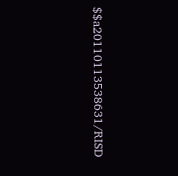$$a20110113538631/RISD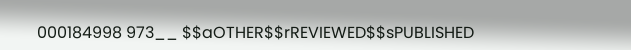000184998 973__ $$aOTHER$$rREVIEWED$$sPUBLISHED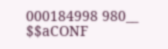000184998 980__ $$aCONF